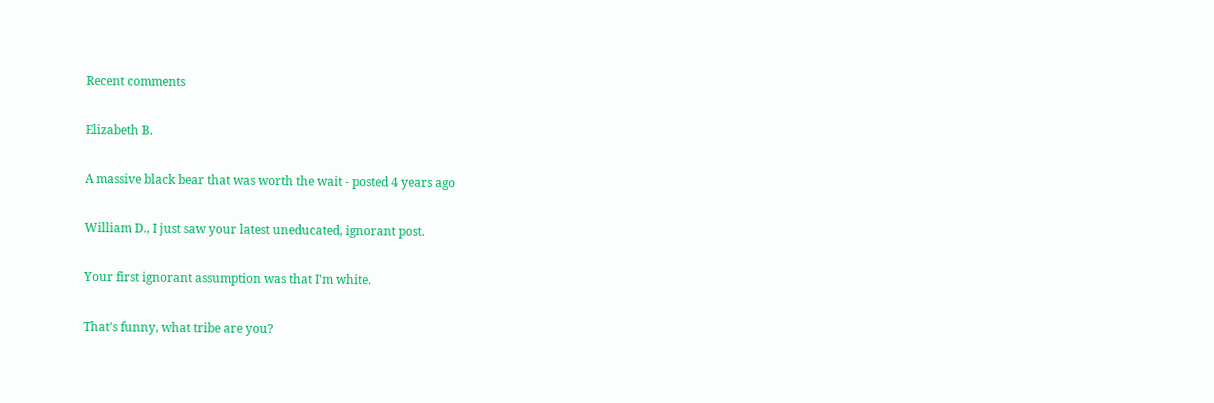Recent comments

Elizabeth B.

A massive black bear that was worth the wait - posted 4 years ago

William D., I just saw your latest uneducated, ignorant post.

Your first ignorant assumption was that I'm white.

That's funny, what tribe are you?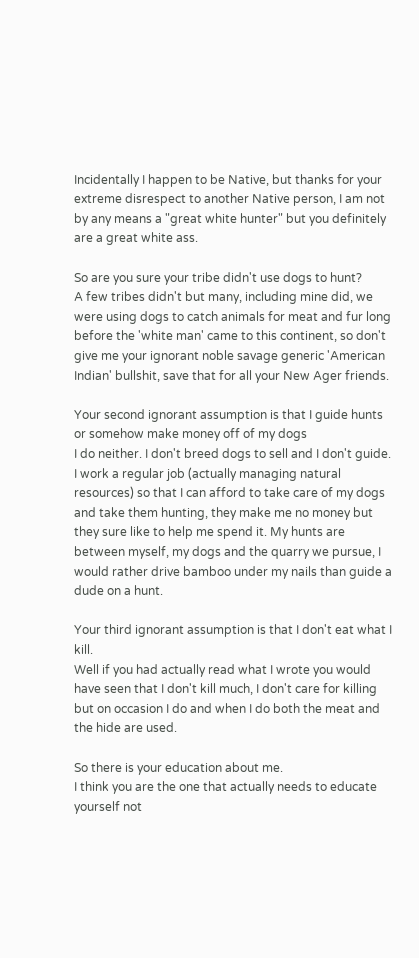Incidentally I happen to be Native, but thanks for your extreme disrespect to another Native person, I am not by any means a "great white hunter" but you definitely are a great white ass.

So are you sure your tribe didn't use dogs to hunt?
A few tribes didn't but many, including mine did, we were using dogs to catch animals for meat and fur long before the 'white man' came to this continent, so don't give me your ignorant noble savage generic 'American Indian' bullshit, save that for all your New Ager friends.

Your second ignorant assumption is that I guide hunts or somehow make money off of my dogs
I do neither. I don't breed dogs to sell and I don't guide.
I work a regular job (actually managing natural resources) so that I can afford to take care of my dogs and take them hunting, they make me no money but they sure like to help me spend it. My hunts are between myself, my dogs and the quarry we pursue, I would rather drive bamboo under my nails than guide a dude on a hunt.

Your third ignorant assumption is that I don't eat what I kill.
Well if you had actually read what I wrote you would have seen that I don't kill much, I don't care for killing but on occasion I do and when I do both the meat and the hide are used.

So there is your education about me.
I think you are the one that actually needs to educate yourself not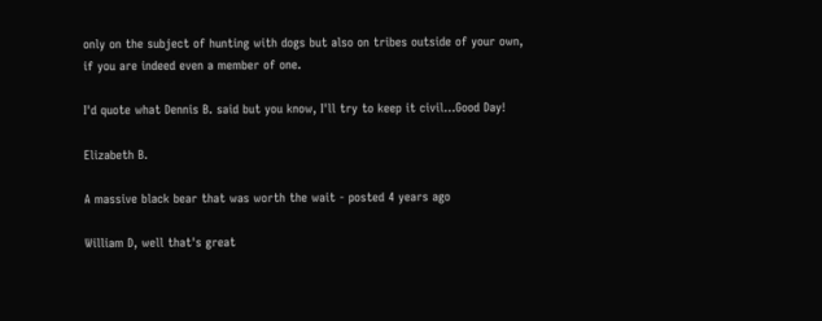only on the subject of hunting with dogs but also on tribes outside of your own, if you are indeed even a member of one.

I'd quote what Dennis B. said but you know, I'll try to keep it civil...Good Day!

Elizabeth B.

A massive black bear that was worth the wait - posted 4 years ago

William D, well that's great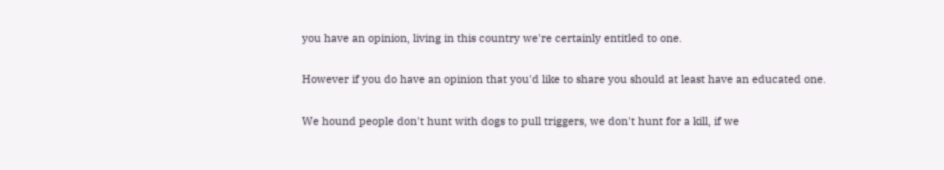you have an opinion, living in this country we're certainly entitled to one.

However if you do have an opinion that you'd like to share you should at least have an educated one.

We hound people don't hunt with dogs to pull triggers, we don't hunt for a kill, if we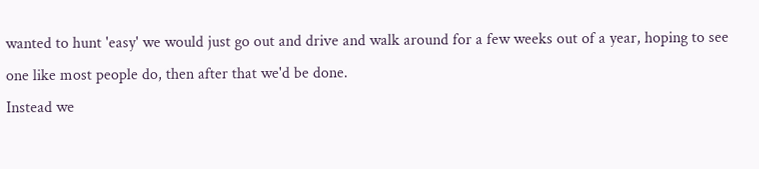wanted to hunt 'easy' we would just go out and drive and walk around for a few weeks out of a year, hoping to see one like most people do, then after that we'd be done.
Instead we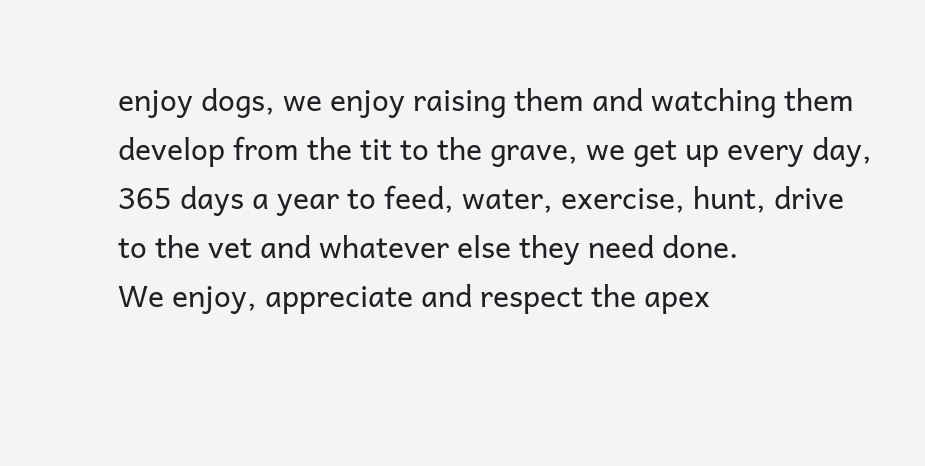enjoy dogs, we enjoy raising them and watching them develop from the tit to the grave, we get up every day, 365 days a year to feed, water, exercise, hunt, drive to the vet and whatever else they need done.
We enjoy, appreciate and respect the apex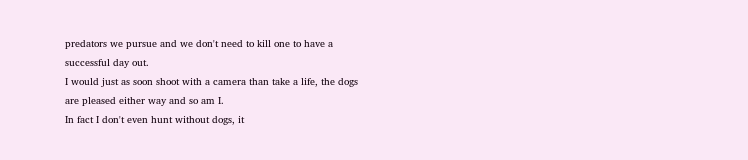predators we pursue and we don't need to kill one to have a successful day out.
I would just as soon shoot with a camera than take a life, the dogs are pleased either way and so am I.
In fact I don't even hunt without dogs, it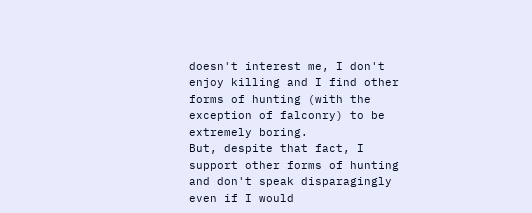doesn't interest me, I don't enjoy killing and I find other forms of hunting (with the exception of falconry) to be extremely boring.
But, despite that fact, I support other forms of hunting and don't speak disparagingly even if I would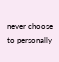never choose to personally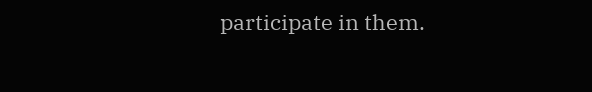participate in them.